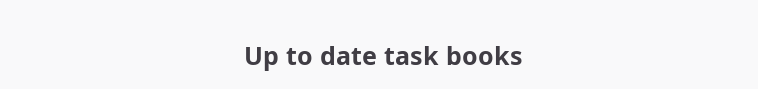Up to date task books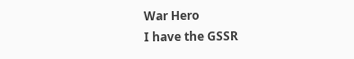War Hero
I have the GSSR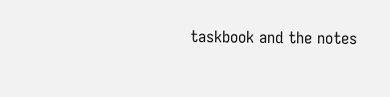taskbook and the notes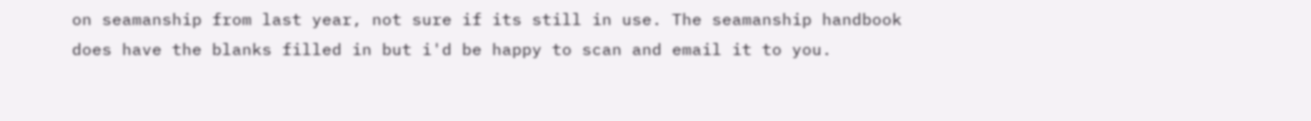on seamanship from last year, not sure if its still in use. The seamanship handbook does have the blanks filled in but i'd be happy to scan and email it to you.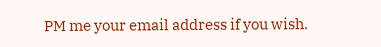PM me your email address if you wish.